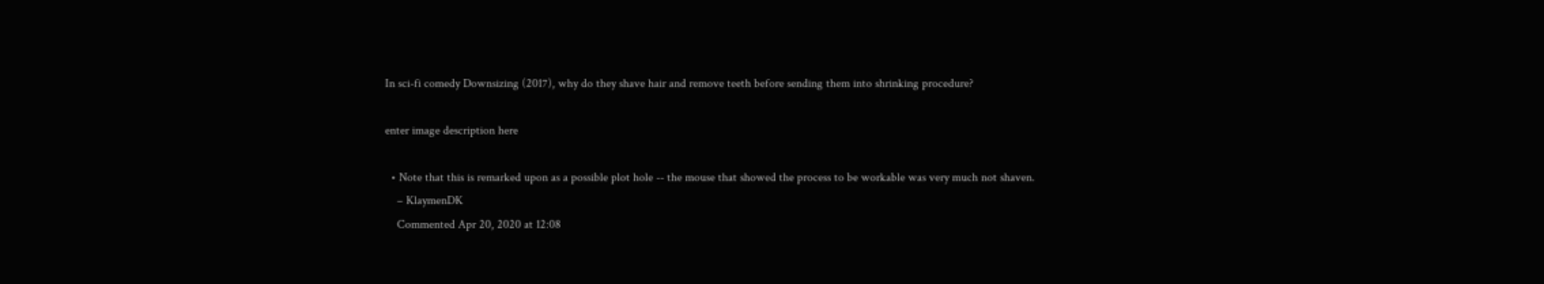In sci-fi comedy Downsizing (2017), why do they shave hair and remove teeth before sending them into shrinking procedure?

enter image description here

  • Note that this is remarked upon as a possible plot hole -- the mouse that showed the process to be workable was very much not shaven.
    – KlaymenDK
    Commented Apr 20, 2020 at 12:08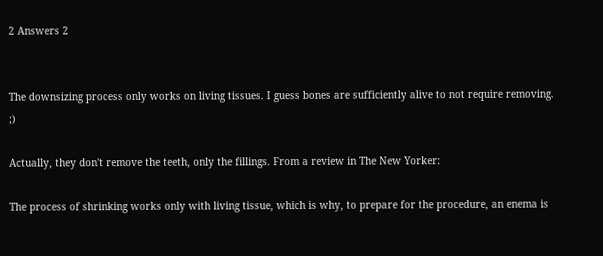2 Answers 2


The downsizing process only works on living tissues. I guess bones are sufficiently alive to not require removing. ;)

Actually, they don't remove the teeth, only the fillings. From a review in The New Yorker:

The process of shrinking works only with living tissue, which is why, to prepare for the procedure, an enema is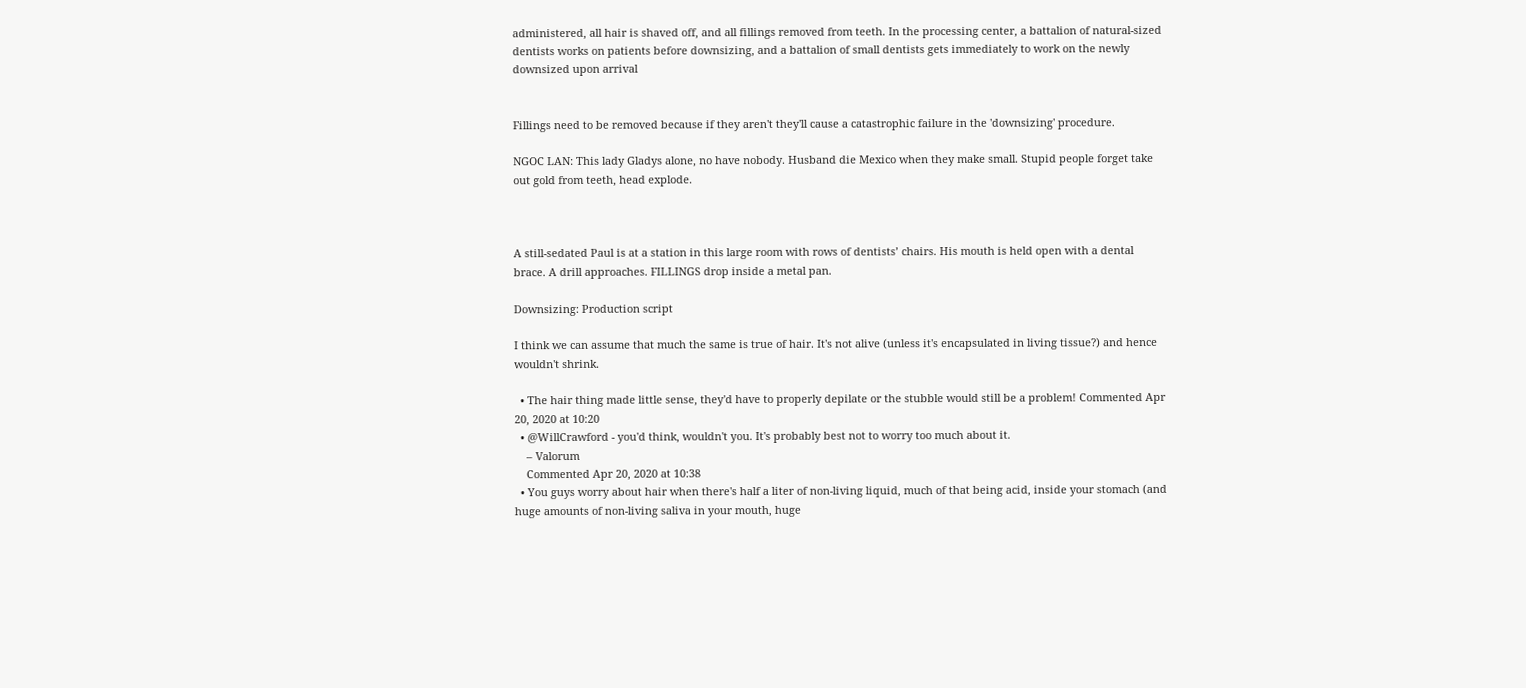administered, all hair is shaved off, and all fillings removed from teeth. In the processing center, a battalion of natural-sized dentists works on patients before downsizing, and a battalion of small dentists gets immediately to work on the newly downsized upon arrival


Fillings need to be removed because if they aren't they'll cause a catastrophic failure in the 'downsizing' procedure.

NGOC LAN: This lady Gladys alone, no have nobody. Husband die Mexico when they make small. Stupid people forget take out gold from teeth, head explode.



A still-sedated Paul is at a station in this large room with rows of dentists’ chairs. His mouth is held open with a dental brace. A drill approaches. FILLINGS drop inside a metal pan.

Downsizing: Production script

I think we can assume that much the same is true of hair. It's not alive (unless it's encapsulated in living tissue?) and hence wouldn't shrink.

  • The hair thing made little sense, they'd have to properly depilate or the stubble would still be a problem! Commented Apr 20, 2020 at 10:20
  • @WillCrawford - you'd think, wouldn't you. It's probably best not to worry too much about it.
    – Valorum
    Commented Apr 20, 2020 at 10:38
  • You guys worry about hair when there's half a liter of non-living liquid, much of that being acid, inside your stomach (and huge amounts of non-living saliva in your mouth, huge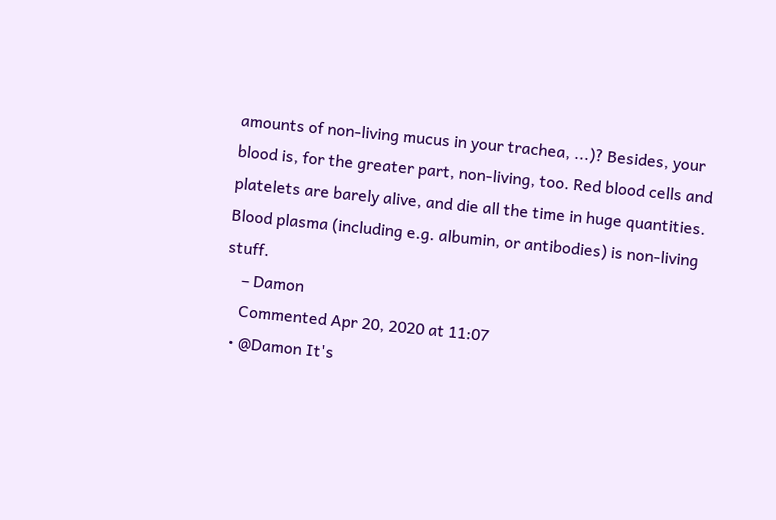amounts of non-living mucus in your trachea, ...)? Besides, your blood is, for the greater part, non-living, too. Red blood cells and platelets are barely alive, and die all the time in huge quantities. Blood plasma (including e.g. albumin, or antibodies) is non-living stuff.
    – Damon
    Commented Apr 20, 2020 at 11:07
  • @Damon It's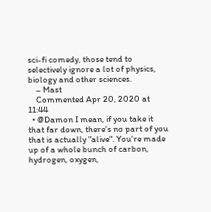sci-fi comedy, those tend to selectively ignore a lot of physics, biology and other sciences.
    – Mast
    Commented Apr 20, 2020 at 11:44
  • @Damon I mean, if you take it that far down, there's no part of you that is actually "alive". You're made up of a whole bunch of carbon, hydrogen, oxygen,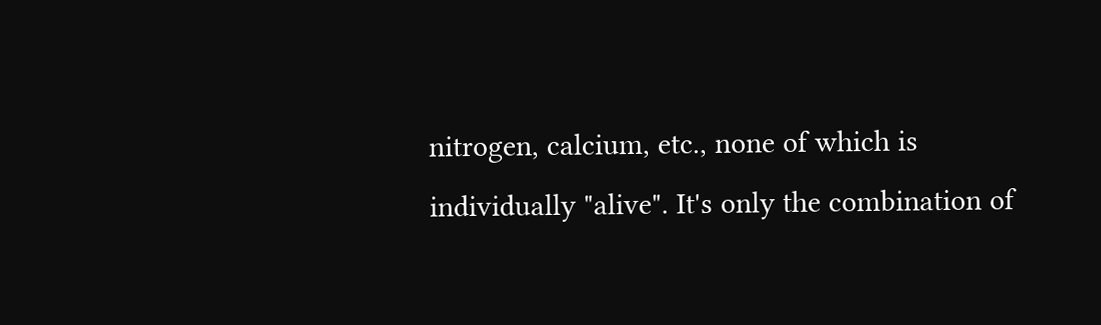nitrogen, calcium, etc., none of which is individually "alive". It's only the combination of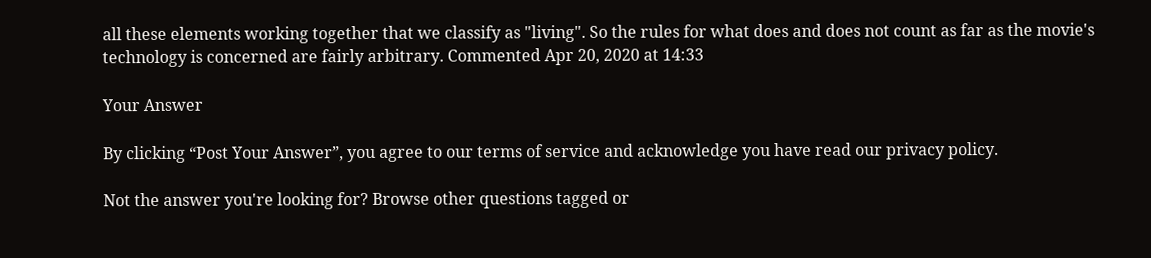all these elements working together that we classify as "living". So the rules for what does and does not count as far as the movie's technology is concerned are fairly arbitrary. Commented Apr 20, 2020 at 14:33

Your Answer

By clicking “Post Your Answer”, you agree to our terms of service and acknowledge you have read our privacy policy.

Not the answer you're looking for? Browse other questions tagged or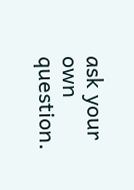ask your own question.